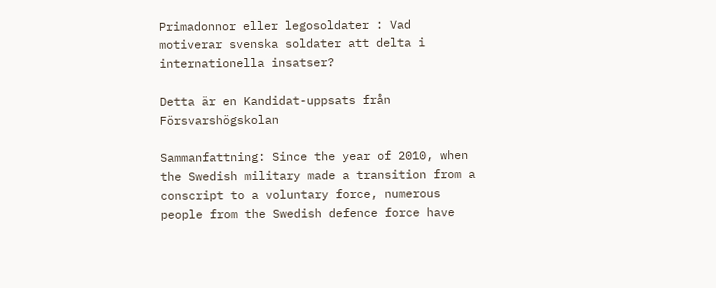Primadonnor eller legosoldater : Vad motiverar svenska soldater att delta i internationella insatser?

Detta är en Kandidat-uppsats från Försvarshögskolan

Sammanfattning: Since the year of 2010, when the Swedish military made a transition from a conscript to a voluntary force, numerous people from the Swedish defence force have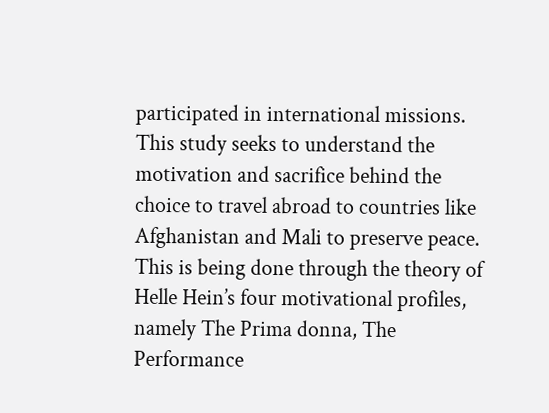participated in international missions. This study seeks to understand the motivation and sacrifice behind the choice to travel abroad to countries like Afghanistan and Mali to preserve peace. This is being done through the theory of Helle Hein’s four motivational profiles, namely The Prima donna, The Performance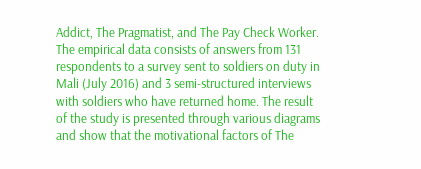Addict, The Pragmatist, and The Pay Check Worker. The empirical data consists of answers from 131 respondents to a survey sent to soldiers on duty in Mali (July 2016) and 3 semi-structured interviews with soldiers who have returned home. The result of the study is presented through various diagrams and show that the motivational factors of The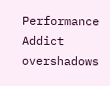Performance Addict overshadows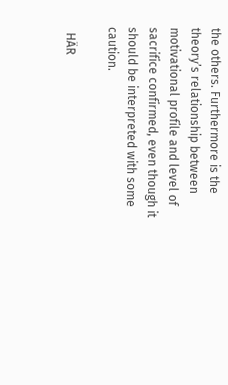the others. Furthermore is the theory’s relationship between motivational profile and level of sacrifice confirmed, even though it should be interpreted with some caution.

  HÄR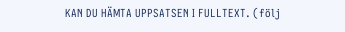KAN DU HÄMTA UPPSATSEN I FULLTEXT. (följ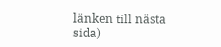länken till nästa sida)